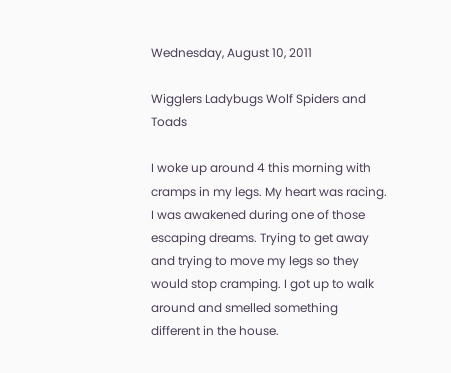Wednesday, August 10, 2011

Wigglers Ladybugs Wolf Spiders and Toads

I woke up around 4 this morning with cramps in my legs. My heart was racing. I was awakened during one of those escaping dreams. Trying to get away and trying to move my legs so they would stop cramping. I got up to walk around and smelled something different in the house.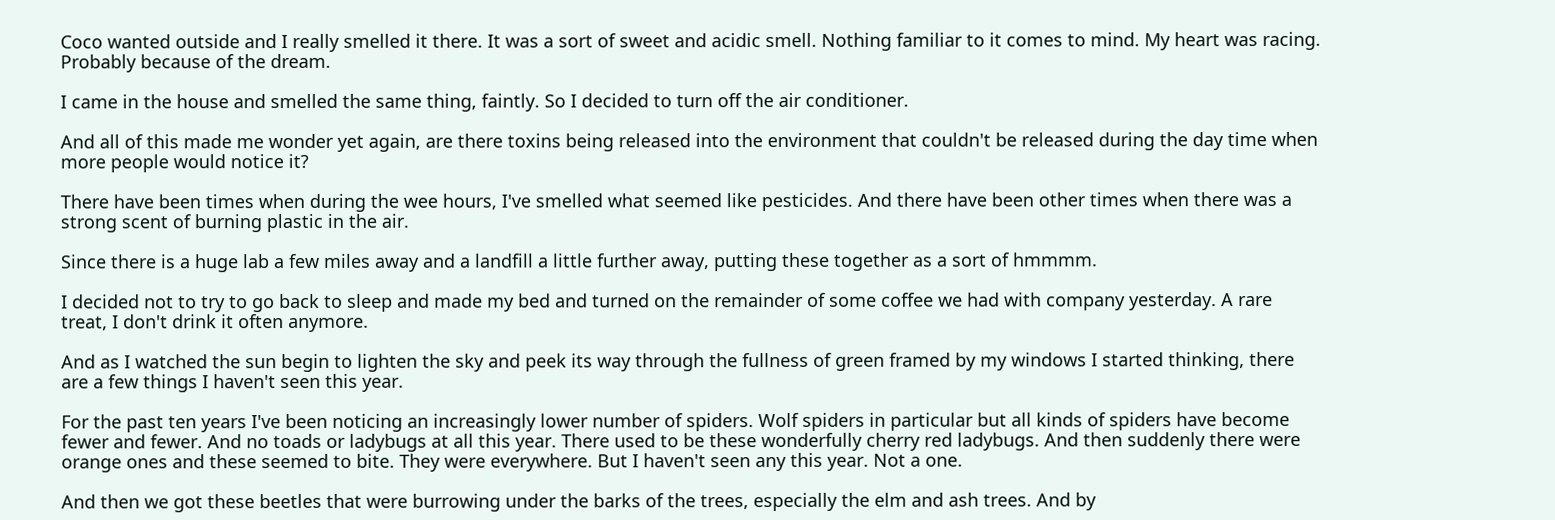Coco wanted outside and I really smelled it there. It was a sort of sweet and acidic smell. Nothing familiar to it comes to mind. My heart was racing. Probably because of the dream.

I came in the house and smelled the same thing, faintly. So I decided to turn off the air conditioner.

And all of this made me wonder yet again, are there toxins being released into the environment that couldn't be released during the day time when more people would notice it?

There have been times when during the wee hours, I've smelled what seemed like pesticides. And there have been other times when there was a strong scent of burning plastic in the air.

Since there is a huge lab a few miles away and a landfill a little further away, putting these together as a sort of hmmmm.

I decided not to try to go back to sleep and made my bed and turned on the remainder of some coffee we had with company yesterday. A rare treat, I don't drink it often anymore.

And as I watched the sun begin to lighten the sky and peek its way through the fullness of green framed by my windows I started thinking, there are a few things I haven't seen this year.

For the past ten years I've been noticing an increasingly lower number of spiders. Wolf spiders in particular but all kinds of spiders have become fewer and fewer. And no toads or ladybugs at all this year. There used to be these wonderfully cherry red ladybugs. And then suddenly there were orange ones and these seemed to bite. They were everywhere. But I haven't seen any this year. Not a one.

And then we got these beetles that were burrowing under the barks of the trees, especially the elm and ash trees. And by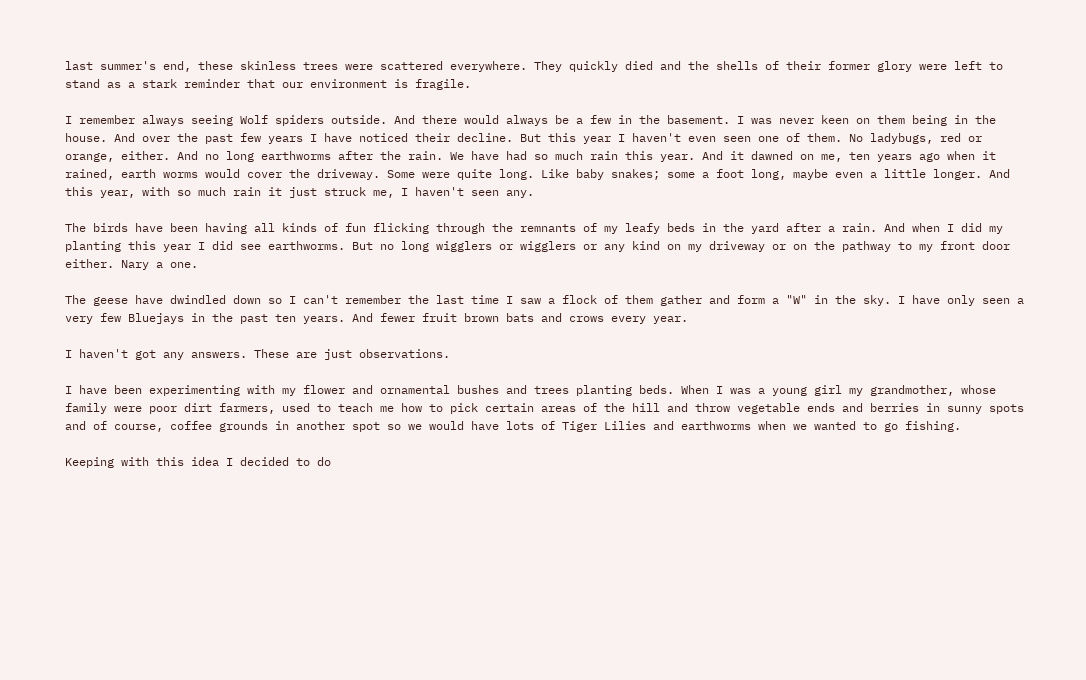last summer's end, these skinless trees were scattered everywhere. They quickly died and the shells of their former glory were left to stand as a stark reminder that our environment is fragile.

I remember always seeing Wolf spiders outside. And there would always be a few in the basement. I was never keen on them being in the house. And over the past few years I have noticed their decline. But this year I haven't even seen one of them. No ladybugs, red or orange, either. And no long earthworms after the rain. We have had so much rain this year. And it dawned on me, ten years ago when it rained, earth worms would cover the driveway. Some were quite long. Like baby snakes; some a foot long, maybe even a little longer. And this year, with so much rain it just struck me, I haven't seen any.

The birds have been having all kinds of fun flicking through the remnants of my leafy beds in the yard after a rain. And when I did my planting this year I did see earthworms. But no long wigglers or wigglers or any kind on my driveway or on the pathway to my front door either. Nary a one.

The geese have dwindled down so I can't remember the last time I saw a flock of them gather and form a "W" in the sky. I have only seen a very few Bluejays in the past ten years. And fewer fruit brown bats and crows every year.

I haven't got any answers. These are just observations.

I have been experimenting with my flower and ornamental bushes and trees planting beds. When I was a young girl my grandmother, whose family were poor dirt farmers, used to teach me how to pick certain areas of the hill and throw vegetable ends and berries in sunny spots and of course, coffee grounds in another spot so we would have lots of Tiger Lilies and earthworms when we wanted to go fishing.

Keeping with this idea I decided to do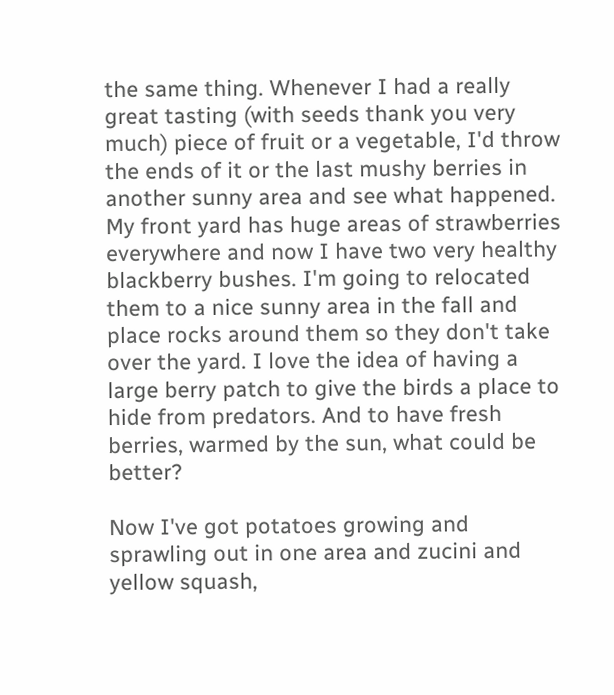the same thing. Whenever I had a really great tasting (with seeds thank you very much) piece of fruit or a vegetable, I'd throw the ends of it or the last mushy berries in another sunny area and see what happened. My front yard has huge areas of strawberries everywhere and now I have two very healthy blackberry bushes. I'm going to relocated them to a nice sunny area in the fall and place rocks around them so they don't take over the yard. I love the idea of having a large berry patch to give the birds a place to hide from predators. And to have fresh berries, warmed by the sun, what could be better?

Now I've got potatoes growing and sprawling out in one area and zucini and yellow squash,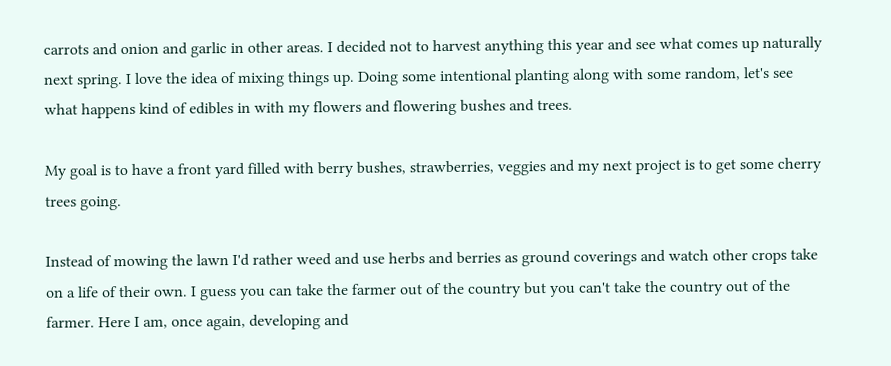carrots and onion and garlic in other areas. I decided not to harvest anything this year and see what comes up naturally next spring. I love the idea of mixing things up. Doing some intentional planting along with some random, let's see what happens kind of edibles in with my flowers and flowering bushes and trees.

My goal is to have a front yard filled with berry bushes, strawberries, veggies and my next project is to get some cherry trees going.

Instead of mowing the lawn I'd rather weed and use herbs and berries as ground coverings and watch other crops take on a life of their own. I guess you can take the farmer out of the country but you can't take the country out of the farmer. Here I am, once again, developing and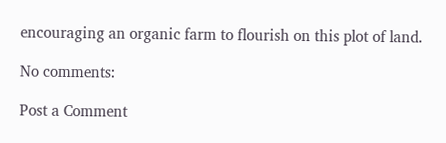encouraging an organic farm to flourish on this plot of land.

No comments:

Post a Comment